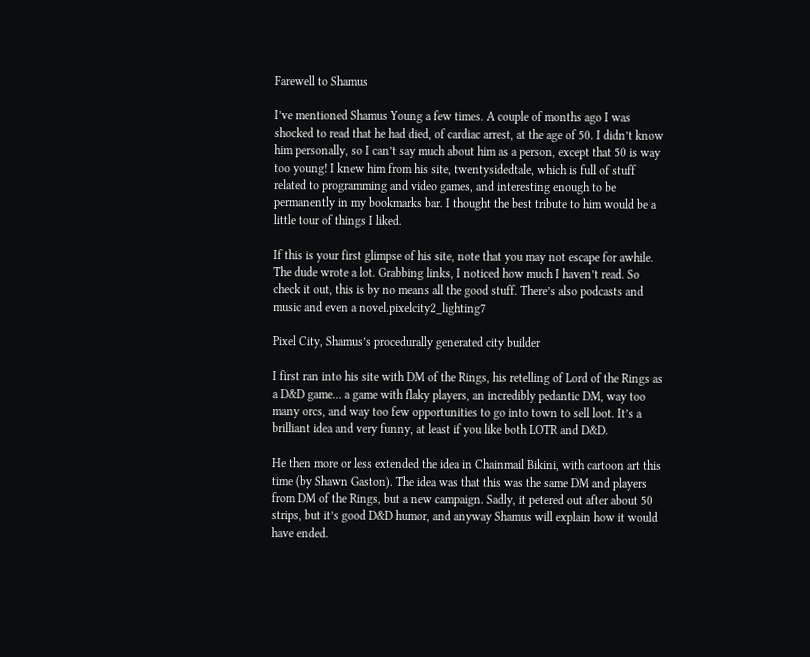Farewell to Shamus

I’ve mentioned Shamus Young a few times. A couple of months ago I was shocked to read that he had died, of cardiac arrest, at the age of 50. I didn’t know him personally, so I can’t say much about him as a person, except that 50 is way too young! I knew him from his site, twentysidedtale, which is full of stuff related to programming and video games, and interesting enough to be permanently in my bookmarks bar. I thought the best tribute to him would be a little tour of things I liked.

If this is your first glimpse of his site, note that you may not escape for awhile. The dude wrote a lot. Grabbing links, I noticed how much I haven’t read. So check it out, this is by no means all the good stuff. There’s also podcasts and music and even a novel.pixelcity2_lighting7

Pixel City, Shamus’s procedurally generated city builder

I first ran into his site with DM of the Rings, his retelling of Lord of the Rings as a D&D game… a game with flaky players, an incredibly pedantic DM, way too many orcs, and way too few opportunities to go into town to sell loot. It’s a brilliant idea and very funny, at least if you like both LOTR and D&D.

He then more or less extended the idea in Chainmail Bikini, with cartoon art this time (by Shawn Gaston). The idea was that this was the same DM and players from DM of the Rings, but a new campaign. Sadly, it petered out after about 50 strips, but it’s good D&D humor, and anyway Shamus will explain how it would have ended.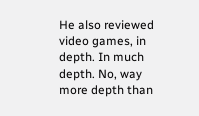He also reviewed video games, in depth. In much depth. No, way more depth than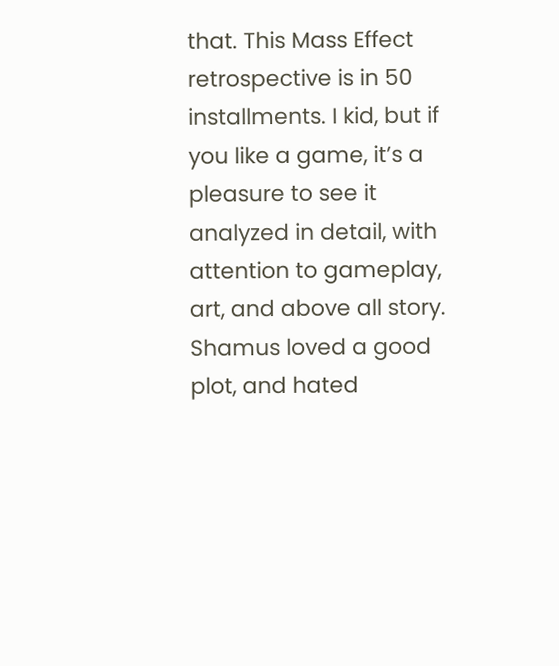that. This Mass Effect retrospective is in 50 installments. I kid, but if you like a game, it’s a pleasure to see it analyzed in detail, with attention to gameplay, art, and above all story. Shamus loved a good plot, and hated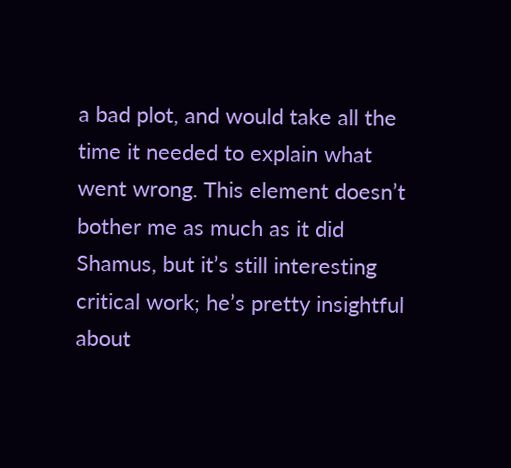a bad plot, and would take all the time it needed to explain what went wrong. This element doesn’t bother me as much as it did Shamus, but it’s still interesting critical work; he’s pretty insightful about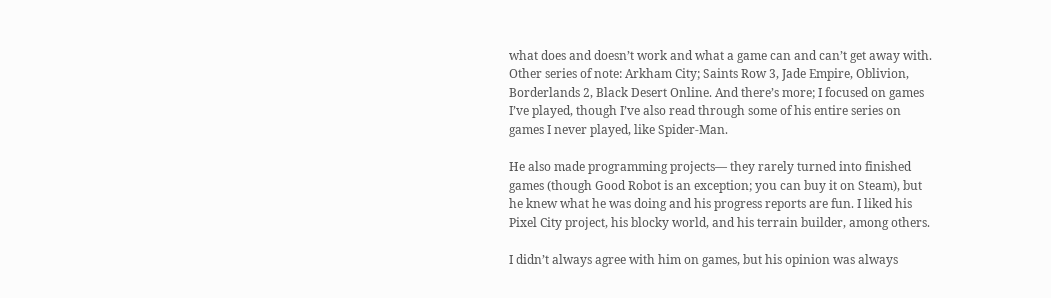what does and doesn’t work and what a game can and can’t get away with. Other series of note: Arkham City; Saints Row 3, Jade Empire, Oblivion, Borderlands 2, Black Desert Online. And there’s more; I focused on games I’ve played, though I’ve also read through some of his entire series on games I never played, like Spider-Man.

He also made programming projects— they rarely turned into finished games (though Good Robot is an exception; you can buy it on Steam), but he knew what he was doing and his progress reports are fun. I liked his Pixel City project, his blocky world, and his terrain builder, among others.

I didn’t always agree with him on games, but his opinion was always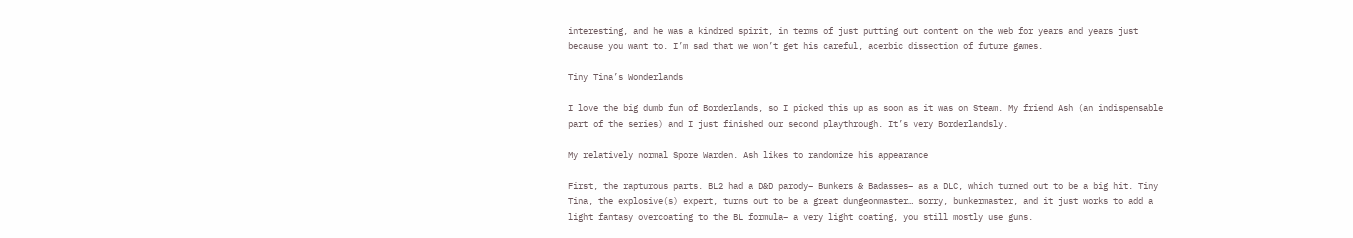interesting, and he was a kindred spirit, in terms of just putting out content on the web for years and years just because you want to. I’m sad that we won’t get his careful, acerbic dissection of future games.

Tiny Tina’s Wonderlands

I love the big dumb fun of Borderlands, so I picked this up as soon as it was on Steam. My friend Ash (an indispensable part of the series) and I just finished our second playthrough. It’s very Borderlandsly.

My relatively normal Spore Warden. Ash likes to randomize his appearance

First, the rapturous parts. BL2 had a D&D parody– Bunkers & Badasses– as a DLC, which turned out to be a big hit. Tiny Tina, the explosive(s) expert, turns out to be a great dungeonmaster… sorry, bunkermaster, and it just works to add a light fantasy overcoating to the BL formula– a very light coating, you still mostly use guns.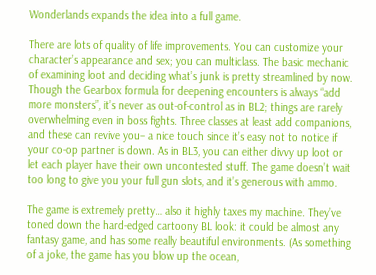Wonderlands expands the idea into a full game.

There are lots of quality of life improvements. You can customize your character’s appearance and sex; you can multiclass. The basic mechanic of examining loot and deciding what’s junk is pretty streamlined by now. Though the Gearbox formula for deepening encounters is always “add more monsters”, it’s never as out-of-control as in BL2; things are rarely overwhelming even in boss fights. Three classes at least add companions, and these can revive you– a nice touch since it’s easy not to notice if your co-op partner is down. As in BL3, you can either divvy up loot or let each player have their own uncontested stuff. The game doesn’t wait too long to give you your full gun slots, and it’s generous with ammo.

The game is extremely pretty… also it highly taxes my machine. They’ve toned down the hard-edged cartoony BL look: it could be almost any fantasy game, and has some really beautiful environments. (As something of a joke, the game has you blow up the ocean,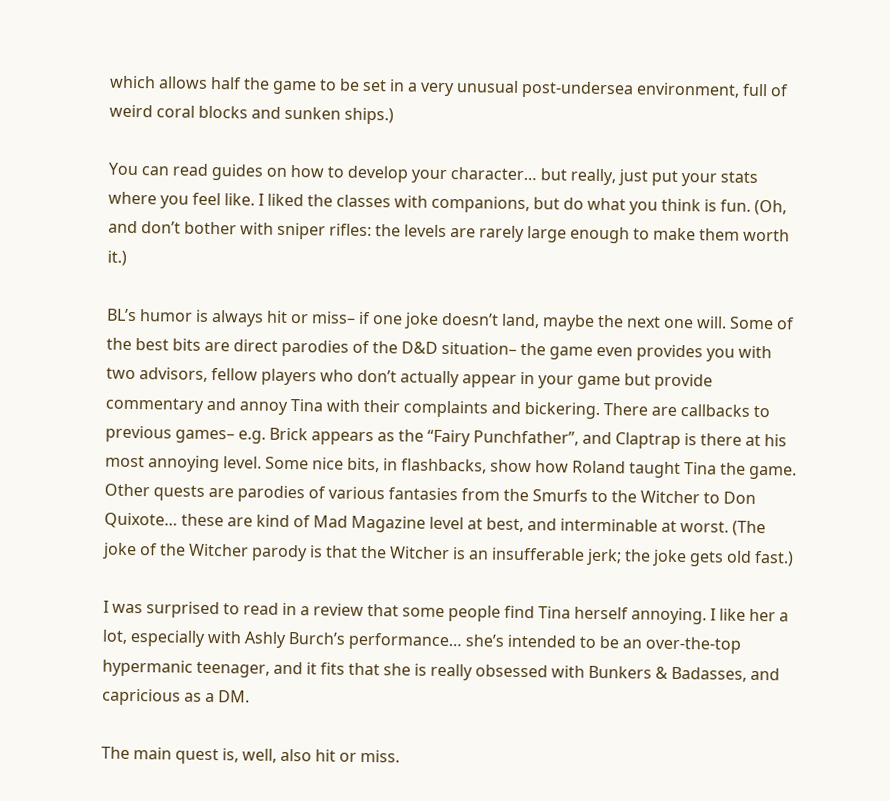which allows half the game to be set in a very unusual post-undersea environment, full of weird coral blocks and sunken ships.)

You can read guides on how to develop your character… but really, just put your stats where you feel like. I liked the classes with companions, but do what you think is fun. (Oh, and don’t bother with sniper rifles: the levels are rarely large enough to make them worth it.)

BL’s humor is always hit or miss– if one joke doesn’t land, maybe the next one will. Some of the best bits are direct parodies of the D&D situation– the game even provides you with two advisors, fellow players who don’t actually appear in your game but provide commentary and annoy Tina with their complaints and bickering. There are callbacks to previous games– e.g. Brick appears as the “Fairy Punchfather”, and Claptrap is there at his most annoying level. Some nice bits, in flashbacks, show how Roland taught Tina the game. Other quests are parodies of various fantasies from the Smurfs to the Witcher to Don Quixote… these are kind of Mad Magazine level at best, and interminable at worst. (The joke of the Witcher parody is that the Witcher is an insufferable jerk; the joke gets old fast.)

I was surprised to read in a review that some people find Tina herself annoying. I like her a lot, especially with Ashly Burch’s performance… she’s intended to be an over-the-top hypermanic teenager, and it fits that she is really obsessed with Bunkers & Badasses, and capricious as a DM.

The main quest is, well, also hit or miss.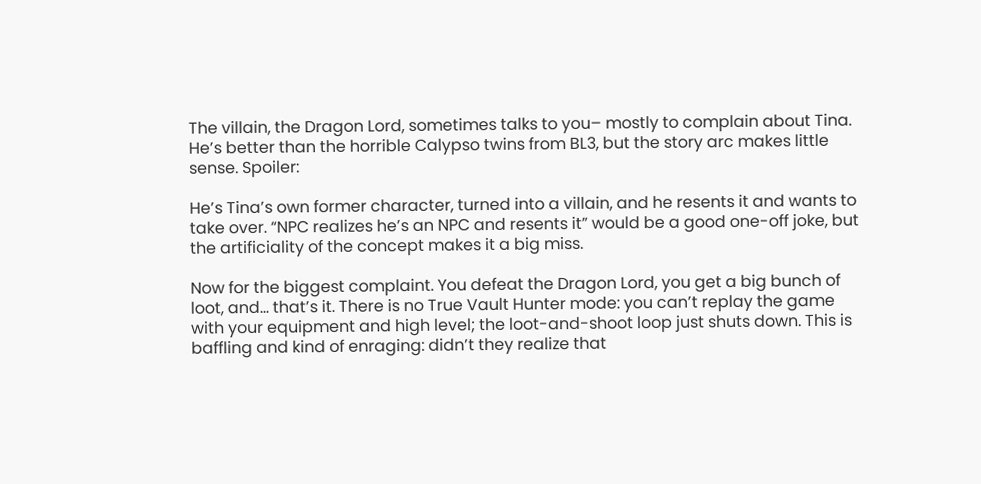The villain, the Dragon Lord, sometimes talks to you– mostly to complain about Tina. He’s better than the horrible Calypso twins from BL3, but the story arc makes little sense. Spoiler:

He’s Tina’s own former character, turned into a villain, and he resents it and wants to take over. “NPC realizes he’s an NPC and resents it” would be a good one-off joke, but the artificiality of the concept makes it a big miss.

Now for the biggest complaint. You defeat the Dragon Lord, you get a big bunch of loot, and… that’s it. There is no True Vault Hunter mode: you can’t replay the game with your equipment and high level; the loot-and-shoot loop just shuts down. This is baffling and kind of enraging: didn’t they realize that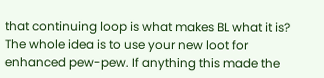that continuing loop is what makes BL what it is? The whole idea is to use your new loot for enhanced pew-pew. If anything this made the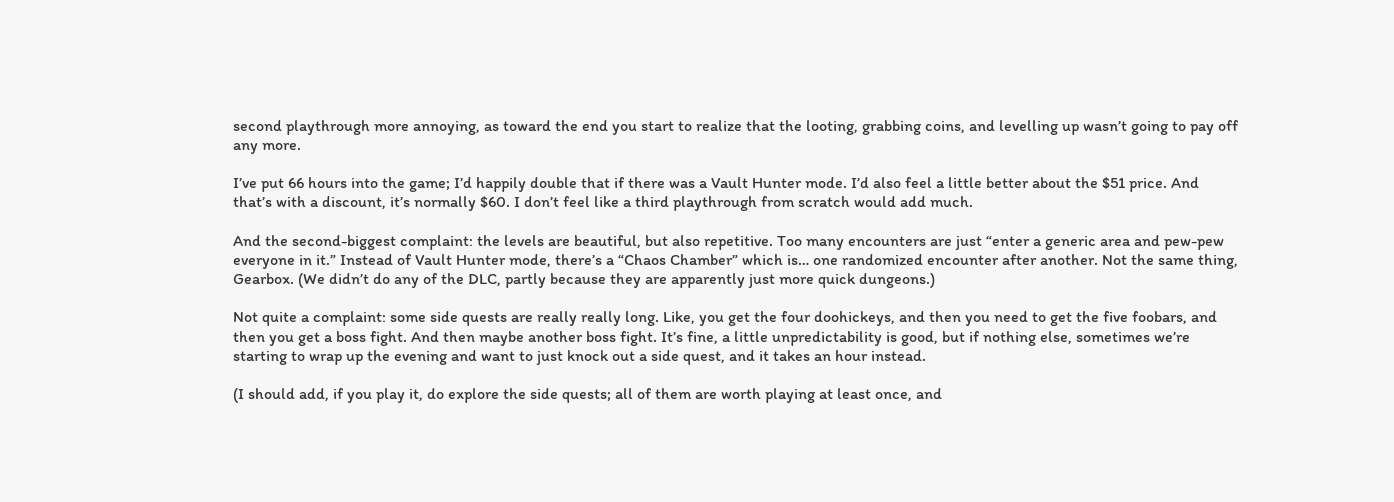second playthrough more annoying, as toward the end you start to realize that the looting, grabbing coins, and levelling up wasn’t going to pay off any more.

I’ve put 66 hours into the game; I’d happily double that if there was a Vault Hunter mode. I’d also feel a little better about the $51 price. And that’s with a discount, it’s normally $60. I don’t feel like a third playthrough from scratch would add much.

And the second-biggest complaint: the levels are beautiful, but also repetitive. Too many encounters are just “enter a generic area and pew-pew everyone in it.” Instead of Vault Hunter mode, there’s a “Chaos Chamber” which is… one randomized encounter after another. Not the same thing, Gearbox. (We didn’t do any of the DLC, partly because they are apparently just more quick dungeons.)

Not quite a complaint: some side quests are really really long. Like, you get the four doohickeys, and then you need to get the five foobars, and then you get a boss fight. And then maybe another boss fight. It’s fine, a little unpredictability is good, but if nothing else, sometimes we’re starting to wrap up the evening and want to just knock out a side quest, and it takes an hour instead.

(I should add, if you play it, do explore the side quests; all of them are worth playing at least once, and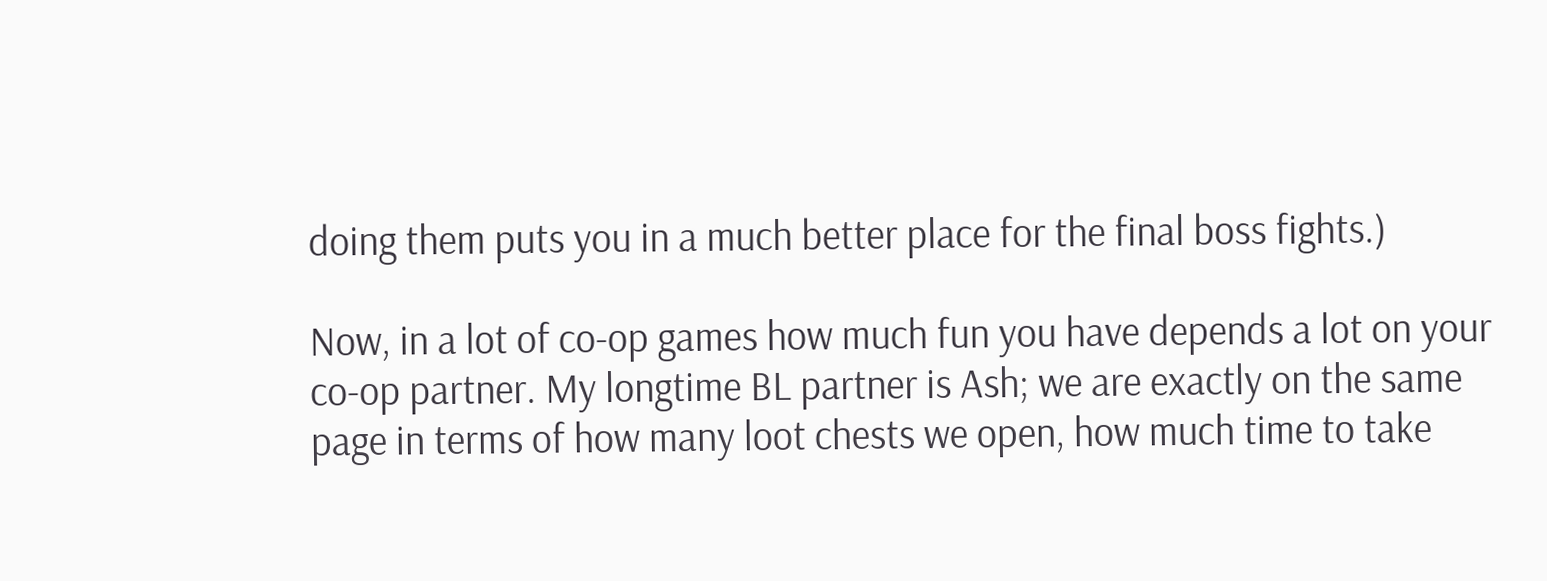doing them puts you in a much better place for the final boss fights.)

Now, in a lot of co-op games how much fun you have depends a lot on your co-op partner. My longtime BL partner is Ash; we are exactly on the same page in terms of how many loot chests we open, how much time to take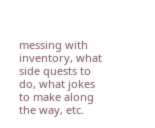messing with inventory, what side quests to do, what jokes to make along the way, etc.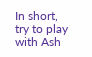In short, try to play with Ash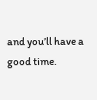and you’ll have a good time.